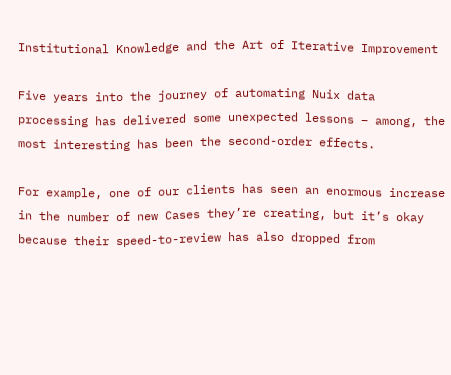Institutional Knowledge and the Art of Iterative Improvement

Five years into the journey of automating Nuix data processing has delivered some unexpected lessons – among, the most interesting has been the second-order effects.

For example, one of our clients has seen an enormous increase in the number of new Cases they’re creating, but it’s okay because their speed-to-review has also dropped from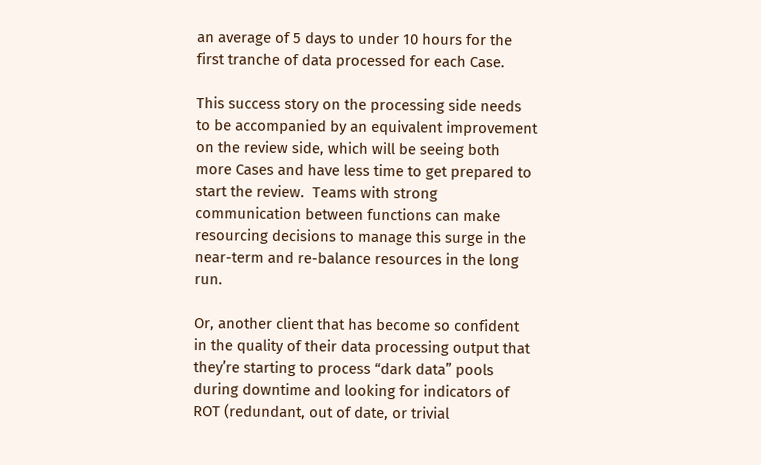an average of 5 days to under 10 hours for the first tranche of data processed for each Case.

This success story on the processing side needs to be accompanied by an equivalent improvement on the review side, which will be seeing both more Cases and have less time to get prepared to start the review.  Teams with strong communication between functions can make resourcing decisions to manage this surge in the near-term and re-balance resources in the long run.

Or, another client that has become so confident in the quality of their data processing output that they’re starting to process “dark data” pools during downtime and looking for indicators of ROT (redundant, out of date, or trivial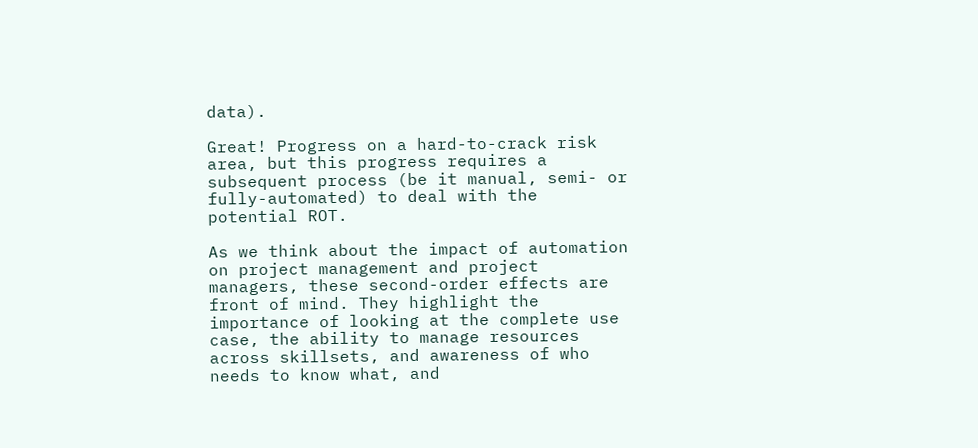data).

Great! Progress on a hard-to-crack risk area, but this progress requires a subsequent process (be it manual, semi- or fully-automated) to deal with the potential ROT.

As we think about the impact of automation on project management and project managers, these second-order effects are front of mind. They highlight the importance of looking at the complete use case, the ability to manage resources across skillsets, and awareness of who needs to know what, and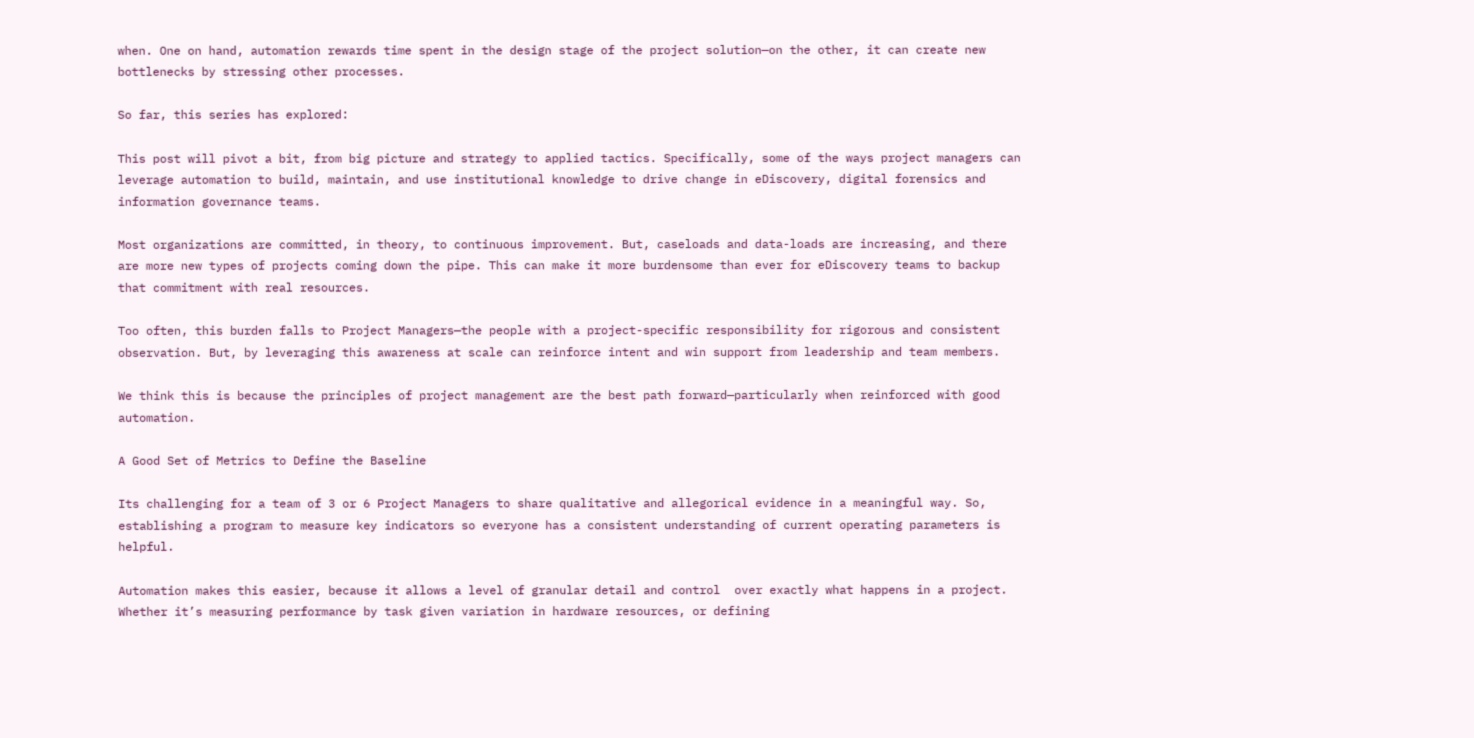when. One on hand, automation rewards time spent in the design stage of the project solution—on the other, it can create new bottlenecks by stressing other processes.

So far, this series has explored:

This post will pivot a bit, from big picture and strategy to applied tactics. Specifically, some of the ways project managers can leverage automation to build, maintain, and use institutional knowledge to drive change in eDiscovery, digital forensics and information governance teams.

Most organizations are committed, in theory, to continuous improvement. But, caseloads and data-loads are increasing, and there are more new types of projects coming down the pipe. This can make it more burdensome than ever for eDiscovery teams to backup that commitment with real resources.

Too often, this burden falls to Project Managers—the people with a project-specific responsibility for rigorous and consistent observation. But, by leveraging this awareness at scale can reinforce intent and win support from leadership and team members.

We think this is because the principles of project management are the best path forward—particularly when reinforced with good automation.

A Good Set of Metrics to Define the Baseline

Its challenging for a team of 3 or 6 Project Managers to share qualitative and allegorical evidence in a meaningful way. So, establishing a program to measure key indicators so everyone has a consistent understanding of current operating parameters is helpful.

Automation makes this easier, because it allows a level of granular detail and control  over exactly what happens in a project. Whether it’s measuring performance by task given variation in hardware resources, or defining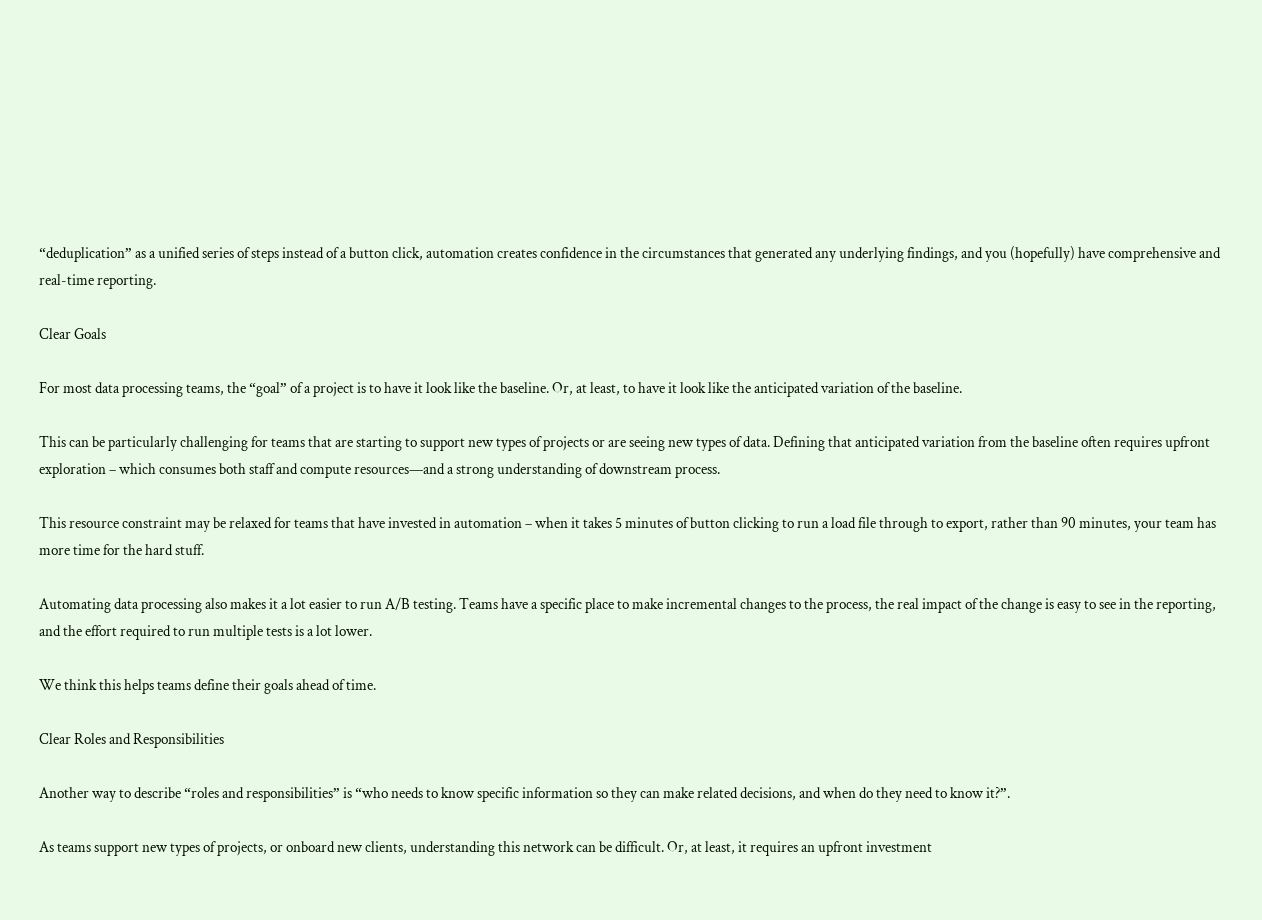“deduplication” as a unified series of steps instead of a button click, automation creates confidence in the circumstances that generated any underlying findings, and you (hopefully) have comprehensive and real-time reporting.

Clear Goals

For most data processing teams, the “goal” of a project is to have it look like the baseline. Or, at least, to have it look like the anticipated variation of the baseline.

This can be particularly challenging for teams that are starting to support new types of projects or are seeing new types of data. Defining that anticipated variation from the baseline often requires upfront exploration – which consumes both staff and compute resources—and a strong understanding of downstream process.

This resource constraint may be relaxed for teams that have invested in automation – when it takes 5 minutes of button clicking to run a load file through to export, rather than 90 minutes, your team has more time for the hard stuff.

Automating data processing also makes it a lot easier to run A/B testing. Teams have a specific place to make incremental changes to the process, the real impact of the change is easy to see in the reporting, and the effort required to run multiple tests is a lot lower.

We think this helps teams define their goals ahead of time.

Clear Roles and Responsibilities

Another way to describe “roles and responsibilities” is “who needs to know specific information so they can make related decisions, and when do they need to know it?”.

As teams support new types of projects, or onboard new clients, understanding this network can be difficult. Or, at least, it requires an upfront investment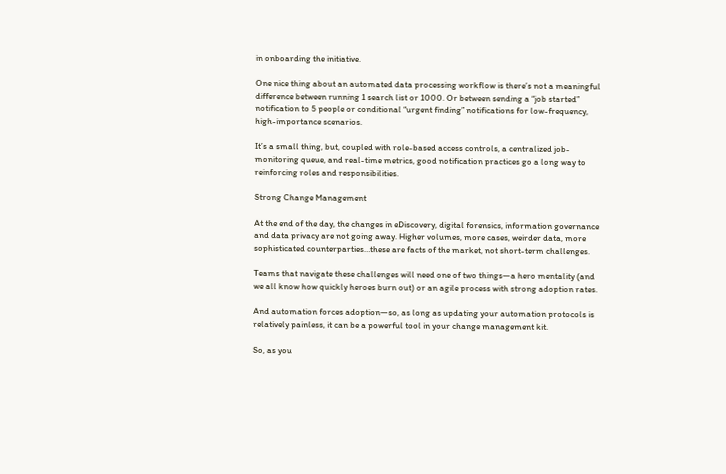in onboarding the initiative.

One nice thing about an automated data processing workflow is there’s not a meaningful difference between running 1 search list or 1000. Or between sending a “job started” notification to 5 people or conditional “urgent finding” notifications for low-frequency, high-importance scenarios.

It’s a small thing, but, coupled with role-based access controls, a centralized job-monitoring queue, and real-time metrics, good notification practices go a long way to reinforcing roles and responsibilities.

Strong Change Management

At the end of the day, the changes in eDiscovery, digital forensics, information governance and data privacy are not going away. Higher volumes, more cases, weirder data, more sophisticated counterparties…these are facts of the market, not short-term challenges.

Teams that navigate these challenges will need one of two things—a hero mentality (and we all know how quickly heroes burn out) or an agile process with strong adoption rates.

And automation forces adoption—so, as long as updating your automation protocols is relatively painless, it can be a powerful tool in your change management kit.

So, as you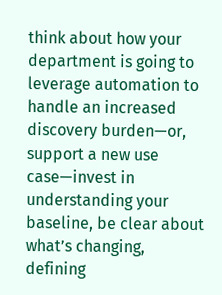think about how your department is going to leverage automation to handle an increased discovery burden—or, support a new use case—invest in understanding your baseline, be clear about what’s changing, defining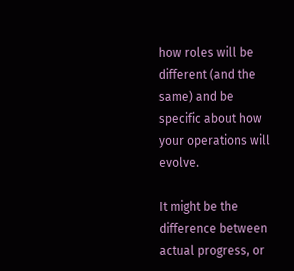how roles will be different (and the same) and be specific about how your operations will evolve.

It might be the difference between actual progress, or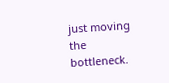just moving the bottleneck.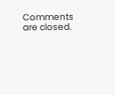Comments are closed.